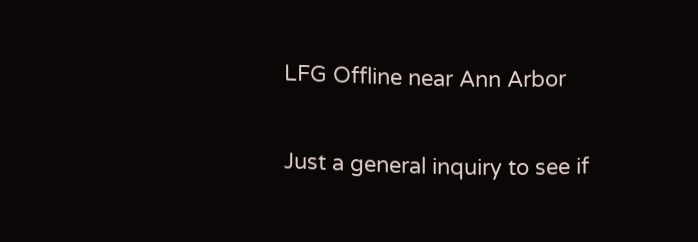LFG Offline near Ann Arbor

Just a general inquiry to see if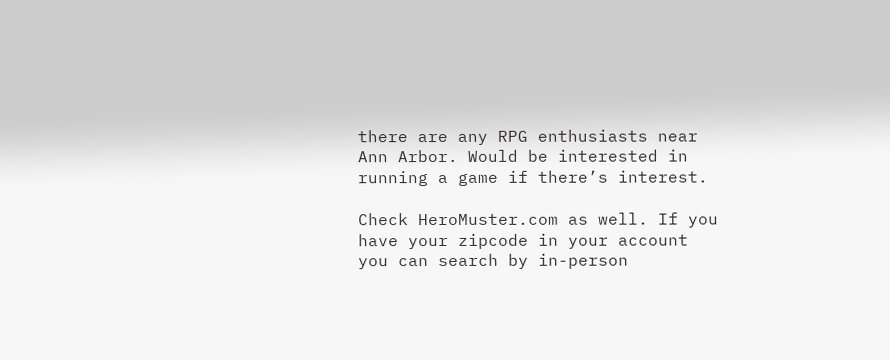there are any RPG enthusiasts near Ann Arbor. Would be interested in running a game if there’s interest.

Check HeroMuster.com as well. If you have your zipcode in your account you can search by in-person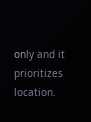only and it prioritizes location.